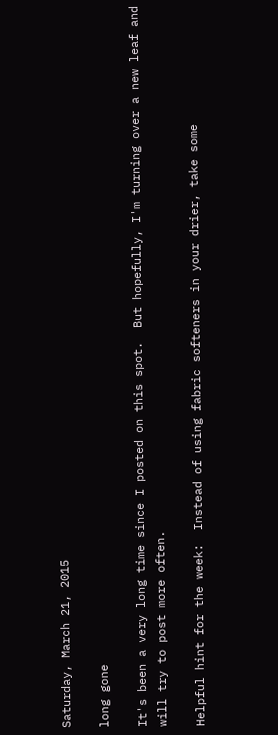Saturday, March 21, 2015

long gone

It's been a very long time since I posted on this spot.  But hopefully, I'm turning over a new leaf and will try to post more often.

Helpful hint for the week:  Instead of using fabric softeners in your drier, take some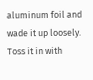aluminum foil and wade it up loosely.  Toss it in with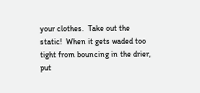your clothes.  Take out the static!  When it gets waded too tight from bouncing in the drier, put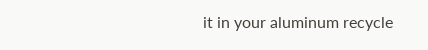it in your aluminum recycle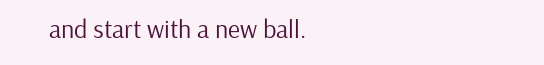and start with a new ball.